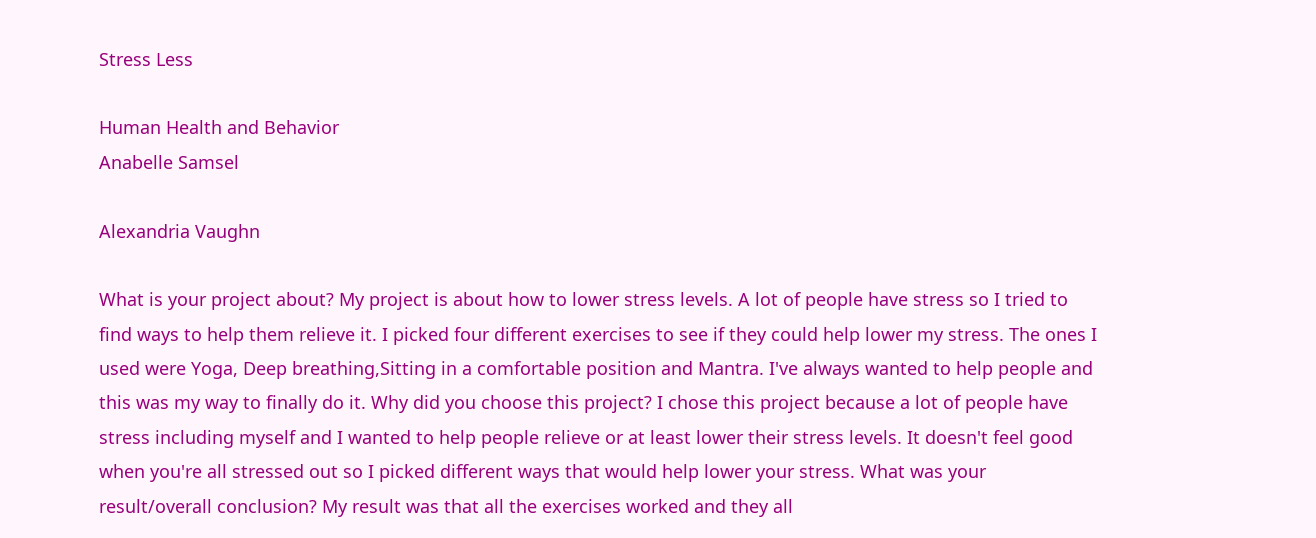Stress Less

Human Health and Behavior
Anabelle Samsel

Alexandria Vaughn

What is your project about? My project is about how to lower stress levels. A lot of people have stress so I tried to find ways to help them relieve it. I picked four different exercises to see if they could help lower my stress. The ones I used were Yoga, Deep breathing,Sitting in a comfortable position and Mantra. I've always wanted to help people and this was my way to finally do it. Why did you choose this project? I chose this project because a lot of people have stress including myself and I wanted to help people relieve or at least lower their stress levels. It doesn't feel good when you're all stressed out so I picked different ways that would help lower your stress. What was your result/overall conclusion? My result was that all the exercises worked and they all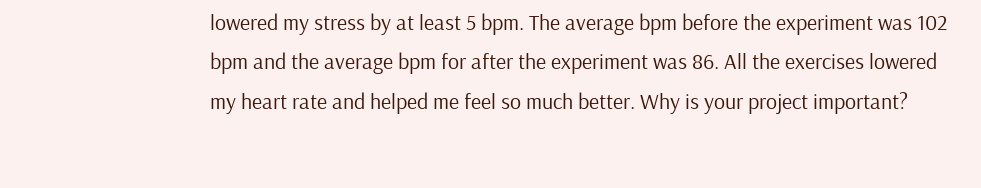lowered my stress by at least 5 bpm. The average bpm before the experiment was 102 bpm and the average bpm for after the experiment was 86. All the exercises lowered my heart rate and helped me feel so much better. Why is your project important?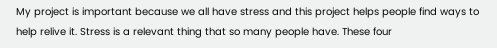My project is important because we all have stress and this project helps people find ways to help relive it. Stress is a relevant thing that so many people have. These four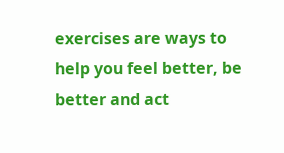exercises are ways to help you feel better, be better and act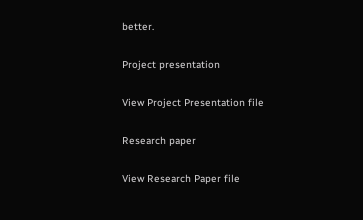better.

Project presentation

View Project Presentation file

Research paper

View Research Paper file